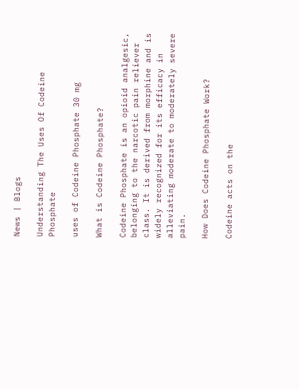News | Blogs

Understanding The Uses Of Codeine Phosphate

uses of Codeine Phosphate 30 mg

What is Codeine Phosphate?

Codeine Phosphate is an opioid analgesic, belonging to the narcotic pain reliever class. It is derived from morphine and is widely recognized for its efficacy in alleviating moderate to moderately severe pain.

How Does Codeine Phosphate Work?

Codeine acts on the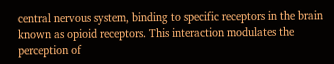central nervous system, binding to specific receptors in the brain known as opioid receptors. This interaction modulates the perception of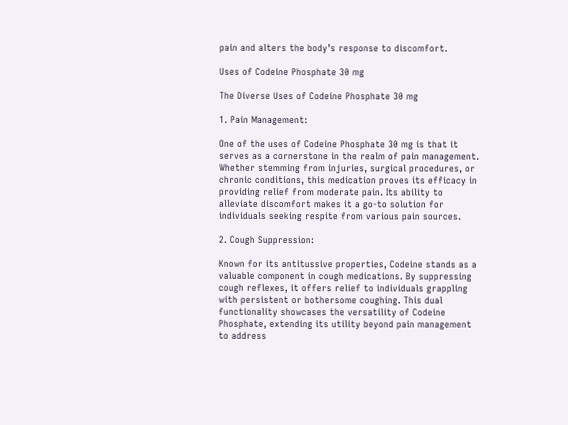pain and alters the body’s response to discomfort.

Uses of Codeine Phosphate 30 mg

The Diverse Uses of Codeine Phosphate 30 mg

1. Pain Management:

One of the uses of Codeine Phosphate 30 mg is that it serves as a cornerstone in the realm of pain management. Whether stemming from injuries, surgical procedures, or chronic conditions, this medication proves its efficacy in providing relief from moderate pain. Its ability to alleviate discomfort makes it a go-to solution for individuals seeking respite from various pain sources.

2. Cough Suppression:

Known for its antitussive properties, Codeine stands as a valuable component in cough medications. By suppressing cough reflexes, it offers relief to individuals grappling with persistent or bothersome coughing. This dual functionality showcases the versatility of Codeine Phosphate, extending its utility beyond pain management to address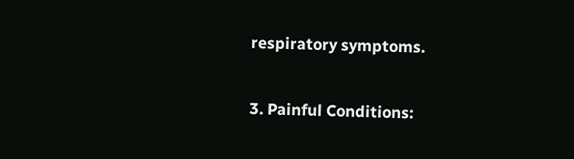respiratory symptoms.

3. Painful Conditions: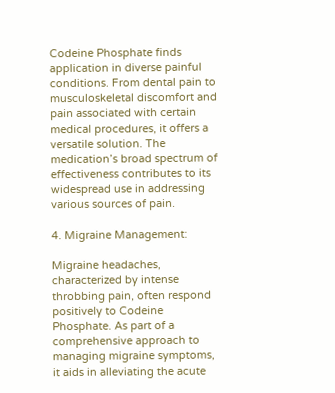Codeine Phosphate finds application in diverse painful conditions. From dental pain to musculoskeletal discomfort and pain associated with certain medical procedures, it offers a versatile solution. The medication’s broad spectrum of effectiveness contributes to its widespread use in addressing various sources of pain.

4. Migraine Management:

Migraine headaches, characterized by intense throbbing pain, often respond positively to Codeine Phosphate. As part of a comprehensive approach to managing migraine symptoms, it aids in alleviating the acute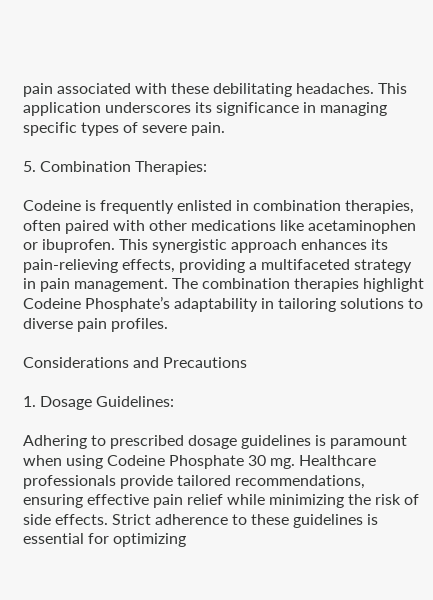pain associated with these debilitating headaches. This application underscores its significance in managing specific types of severe pain.

5. Combination Therapies:

Codeine is frequently enlisted in combination therapies, often paired with other medications like acetaminophen or ibuprofen. This synergistic approach enhances its pain-relieving effects, providing a multifaceted strategy in pain management. The combination therapies highlight Codeine Phosphate’s adaptability in tailoring solutions to diverse pain profiles.

Considerations and Precautions

1. Dosage Guidelines:

Adhering to prescribed dosage guidelines is paramount when using Codeine Phosphate 30 mg. Healthcare professionals provide tailored recommendations, ensuring effective pain relief while minimizing the risk of side effects. Strict adherence to these guidelines is essential for optimizing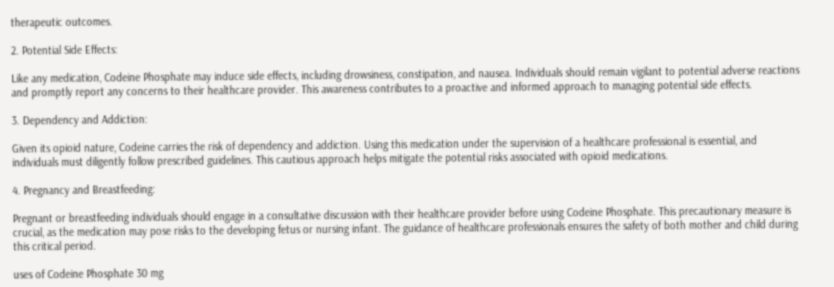therapeutic outcomes.

2. Potential Side Effects:

Like any medication, Codeine Phosphate may induce side effects, including drowsiness, constipation, and nausea. Individuals should remain vigilant to potential adverse reactions and promptly report any concerns to their healthcare provider. This awareness contributes to a proactive and informed approach to managing potential side effects.

3. Dependency and Addiction:

Given its opioid nature, Codeine carries the risk of dependency and addiction. Using this medication under the supervision of a healthcare professional is essential, and individuals must diligently follow prescribed guidelines. This cautious approach helps mitigate the potential risks associated with opioid medications.

4. Pregnancy and Breastfeeding:

Pregnant or breastfeeding individuals should engage in a consultative discussion with their healthcare provider before using Codeine Phosphate. This precautionary measure is crucial, as the medication may pose risks to the developing fetus or nursing infant. The guidance of healthcare professionals ensures the safety of both mother and child during this critical period.

uses of Codeine Phosphate 30 mg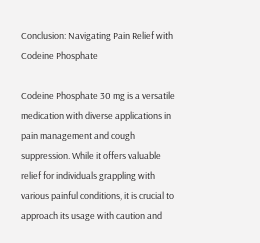Conclusion: Navigating Pain Relief with Codeine Phosphate

Codeine Phosphate 30 mg is a versatile medication with diverse applications in pain management and cough suppression. While it offers valuable relief for individuals grappling with various painful conditions, it is crucial to approach its usage with caution and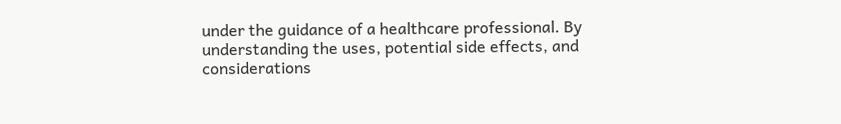under the guidance of a healthcare professional. By understanding the uses, potential side effects, and considerations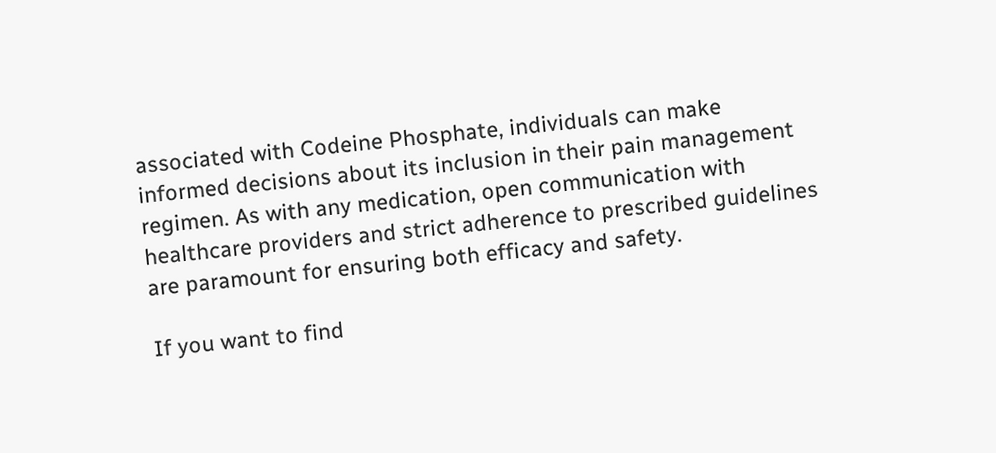associated with Codeine Phosphate, individuals can make informed decisions about its inclusion in their pain management regimen. As with any medication, open communication with healthcare providers and strict adherence to prescribed guidelines are paramount for ensuring both efficacy and safety.

If you want to find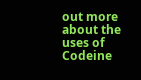out more about the uses of Codeine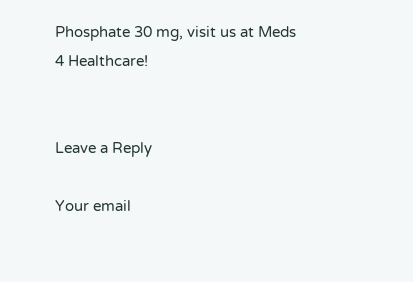Phosphate 30 mg, visit us at Meds 4 Healthcare!


Leave a Reply

Your email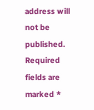address will not be published. Required fields are marked *